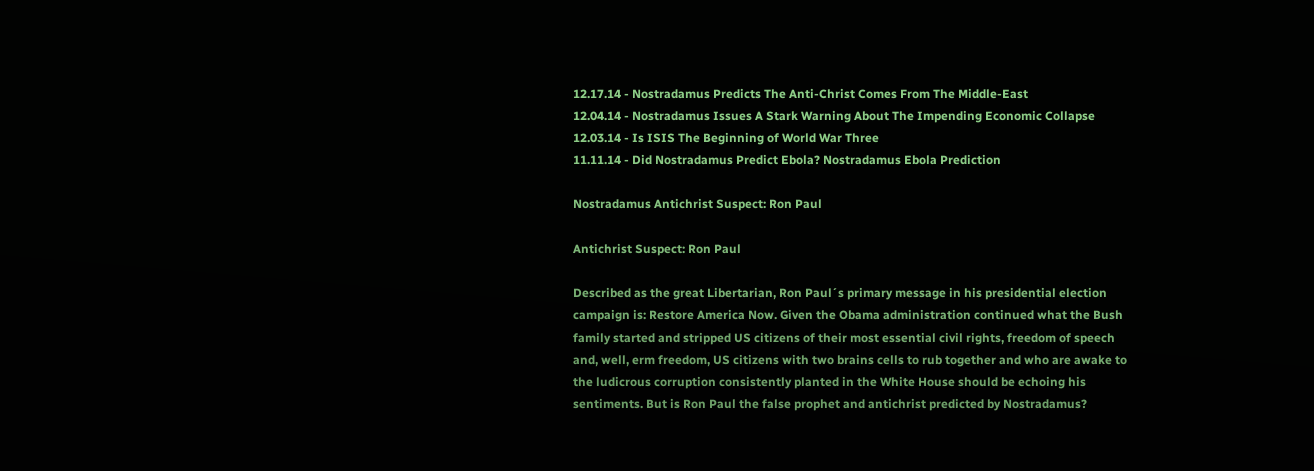12.17.14 - Nostradamus Predicts The Anti-Christ Comes From The Middle-East
12.04.14 - Nostradamus Issues A Stark Warning About The Impending Economic Collapse
12.03.14 - Is ISIS The Beginning of World War Three
11.11.14 - Did Nostradamus Predict Ebola? Nostradamus Ebola Prediction

Nostradamus Antichrist Suspect: Ron Paul

Antichrist Suspect: Ron Paul

Described as the great Libertarian, Ron Paul´s primary message in his presidential election campaign is: Restore America Now. Given the Obama administration continued what the Bush family started and stripped US citizens of their most essential civil rights, freedom of speech and, well, erm freedom, US citizens with two brains cells to rub together and who are awake to the ludicrous corruption consistently planted in the White House should be echoing his sentiments. But is Ron Paul the false prophet and antichrist predicted by Nostradamus?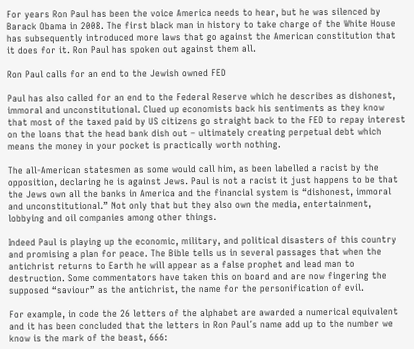For years Ron Paul has been the voice America needs to hear, but he was silenced by Barack Obama in 2008. The first black man in history to take charge of the White House has subsequently introduced more laws that go against the American constitution that it does for it. Ron Paul has spoken out against them all.

Ron Paul calls for an end to the Jewish owned FED

Paul has also called for an end to the Federal Reserve which he describes as dishonest, immoral and unconstitutional. Clued up economists back his sentiments as they know that most of the taxed paid by US citizens go straight back to the FED to repay interest on the loans that the head bank dish out – ultimately creating perpetual debt which means the money in your pocket is practically worth nothing.

The all-American statesmen as some would call him, as been labelled a racist by the opposition, declaring he is against Jews. Paul is not a racist it just happens to be that the Jews own all the banks in America and the financial system is “dishonest, immoral and unconstitutional.” Not only that but they also own the media, entertainment, lobbying and oil companies among other things.

Indeed Paul is playing up the economic, military, and political disasters of this country and promising a plan for peace. The Bible tells us in several passages that when the antichrist returns to Earth he will appear as a false prophet and lead man to destruction. Some commentators have taken this on board and are now fingering the supposed “saviour” as the antichrist, the name for the personification of evil.

For example, in code the 26 letters of the alphabet are awarded a numerical equivalent and it has been concluded that the letters in Ron Paul´s name add up to the number we know is the mark of the beast, 666: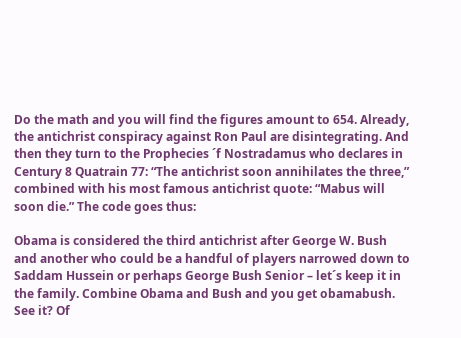Do the math and you will find the figures amount to 654. Already, the antichrist conspiracy against Ron Paul are disintegrating. And then they turn to the Prophecies ´f Nostradamus who declares in Century 8 Quatrain 77: “The antichrist soon annihilates the three,” combined with his most famous antichrist quote: “Mabus will soon die.” The code goes thus:

Obama is considered the third antichrist after George W. Bush and another who could be a handful of players narrowed down to Saddam Hussein or perhaps George Bush Senior – let´s keep it in the family. Combine Obama and Bush and you get obamabush. See it? Of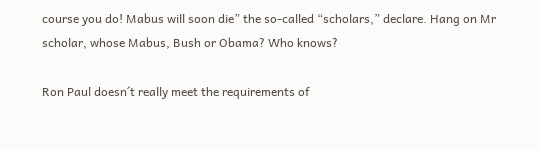course you do! Mabus will soon die” the so-called “scholars,” declare. Hang on Mr scholar, whose Mabus, Bush or Obama? Who knows?

Ron Paul doesn´t really meet the requirements of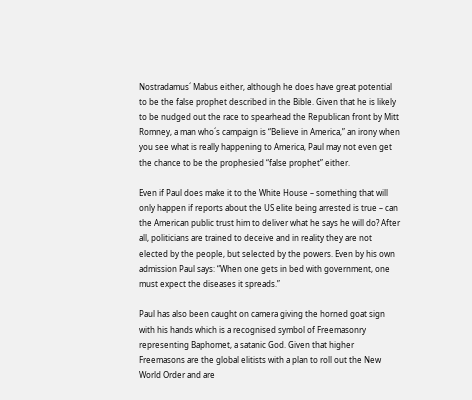Nostradamus´ Mabus either, although he does have great potential to be the false prophet described in the Bible. Given that he is likely to be nudged out the race to spearhead the Republican front by Mitt Romney, a man who´s campaign is “Believe in America,” an irony when you see what is really happening to America, Paul may not even get the chance to be the prophesied “false prophet” either.

Even if Paul does make it to the White House – something that will only happen if reports about the US elite being arrested is true – can the American public trust him to deliver what he says he will do? After all, politicians are trained to deceive and in reality they are not elected by the people, but selected by the powers. Even by his own admission Paul says: “When one gets in bed with government, one must expect the diseases it spreads.”

Paul has also been caught on camera giving the horned goat sign with his hands which is a recognised symbol of Freemasonry representing Baphomet, a satanic God. Given that higher Freemasons are the global elitists with a plan to roll out the New World Order and are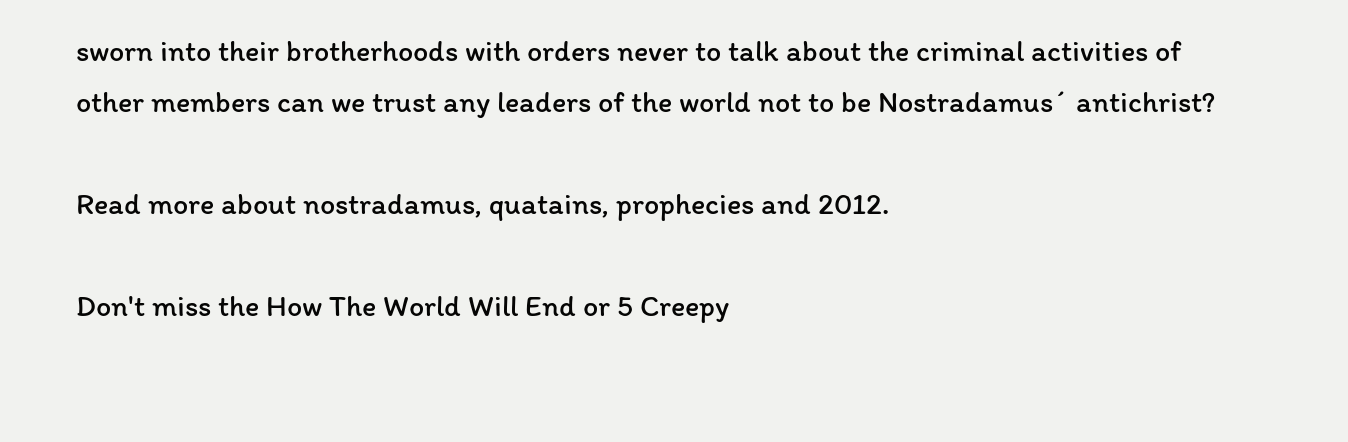sworn into their brotherhoods with orders never to talk about the criminal activities of other members can we trust any leaders of the world not to be Nostradamus´ antichrist?

Read more about nostradamus, quatains, prophecies and 2012.

Don't miss the How The World Will End or 5 Creepy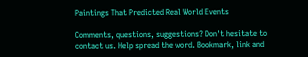Paintings That Predicted Real World Events

Comments, questions, suggestions? Don't hesitate to contact us. Help spread the word. Bookmark, link and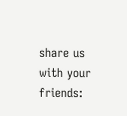share us with your friends: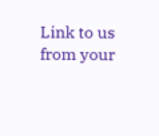Link to us from your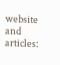website and articles: